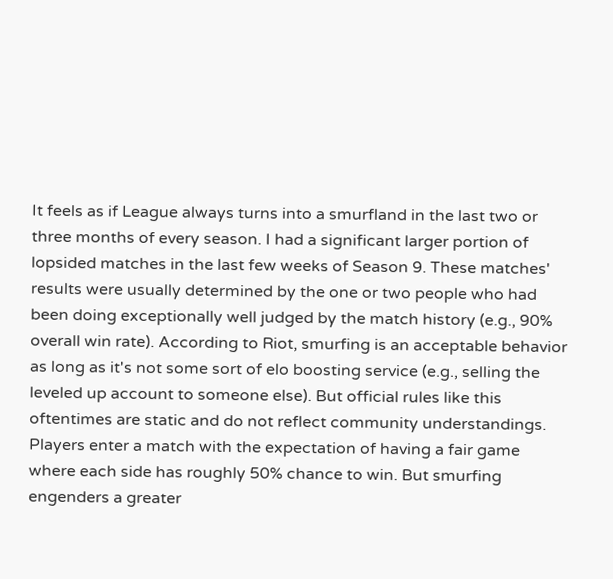It feels as if League always turns into a smurfland in the last two or three months of every season. I had a significant larger portion of lopsided matches in the last few weeks of Season 9. These matches' results were usually determined by the one or two people who had been doing exceptionally well judged by the match history (e.g., 90% overall win rate). According to Riot, smurfing is an acceptable behavior as long as it's not some sort of elo boosting service (e.g., selling the leveled up account to someone else). But official rules like this oftentimes are static and do not reflect community understandings. Players enter a match with the expectation of having a fair game where each side has roughly 50% chance to win. But smurfing engenders a greater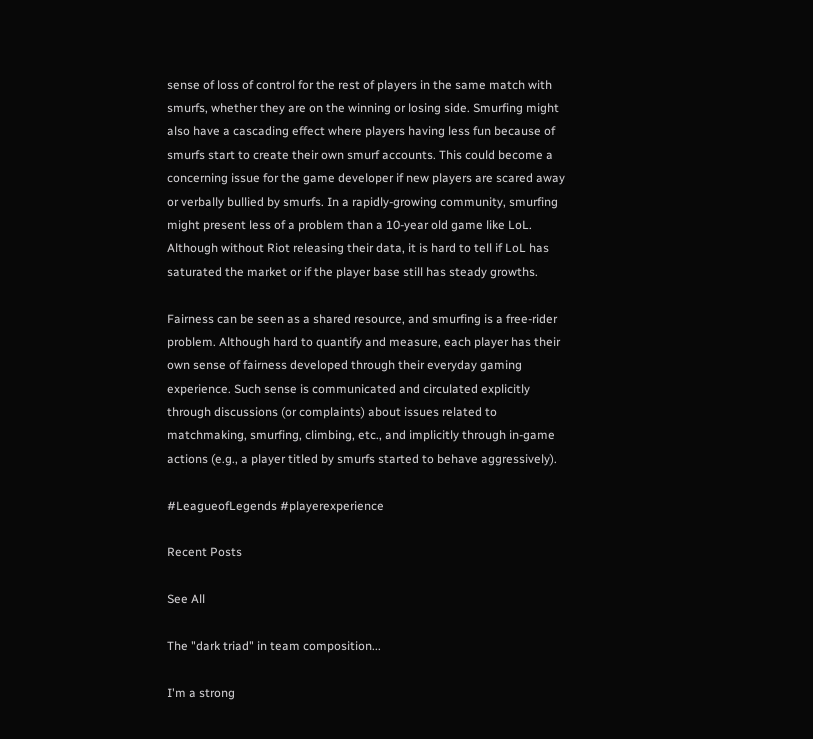sense of loss of control for the rest of players in the same match with smurfs, whether they are on the winning or losing side. Smurfing might also have a cascading effect where players having less fun because of smurfs start to create their own smurf accounts. This could become a concerning issue for the game developer if new players are scared away or verbally bullied by smurfs. In a rapidly-growing community, smurfing might present less of a problem than a 10-year old game like LoL. Although without Riot releasing their data, it is hard to tell if LoL has saturated the market or if the player base still has steady growths.

Fairness can be seen as a shared resource, and smurfing is a free-rider problem. Although hard to quantify and measure, each player has their own sense of fairness developed through their everyday gaming experience. Such sense is communicated and circulated explicitly through discussions (or complaints) about issues related to matchmaking, smurfing, climbing, etc., and implicitly through in-game actions (e.g., a player titled by smurfs started to behave aggressively).

#LeagueofLegends #playerexperience

Recent Posts

See All

The "dark triad" in team composition...

I'm a strong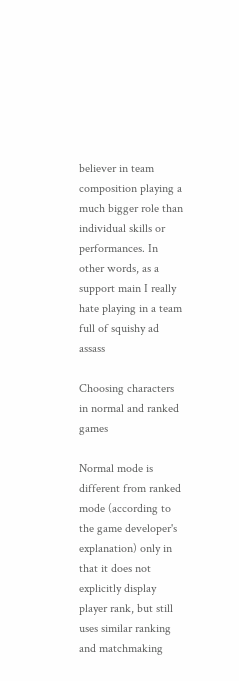believer in team composition playing a much bigger role than individual skills or performances. In other words, as a support main I really hate playing in a team full of squishy ad assass

Choosing characters in normal and ranked games

Normal mode is different from ranked mode (according to the game developer's explanation) only in that it does not explicitly display player rank, but still uses similar ranking and matchmaking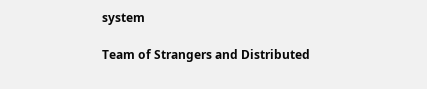system

Team of Strangers and Distributed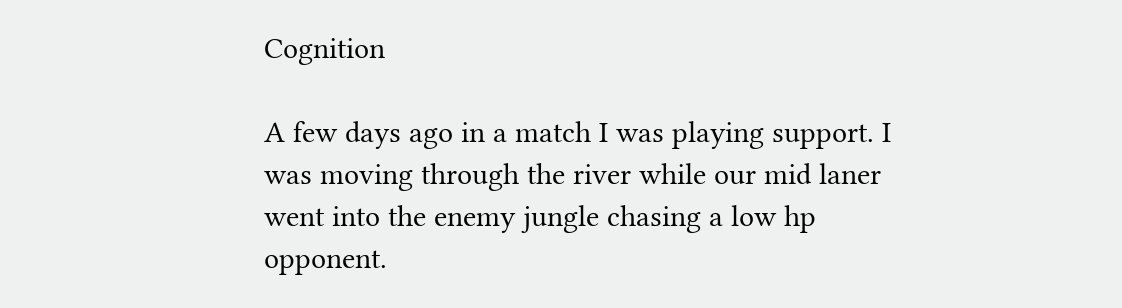Cognition

A few days ago in a match I was playing support. I was moving through the river while our mid laner went into the enemy jungle chasing a low hp opponent.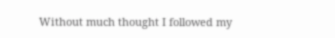Without much thought I followed my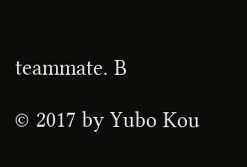teammate. B

© 2017 by Yubo Kou